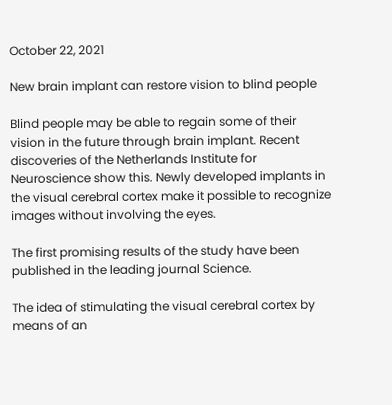October 22, 2021

New brain implant can restore vision to blind people

Blind people may be able to regain some of their vision in the future through brain implant. Recent discoveries of the Netherlands Institute for Neuroscience show this. Newly developed implants in the visual cerebral cortex make it possible to recognize images without involving the eyes.

The first promising results of the study have been published in the leading journal Science.

The idea of stimulating the visual cerebral cortex by means of an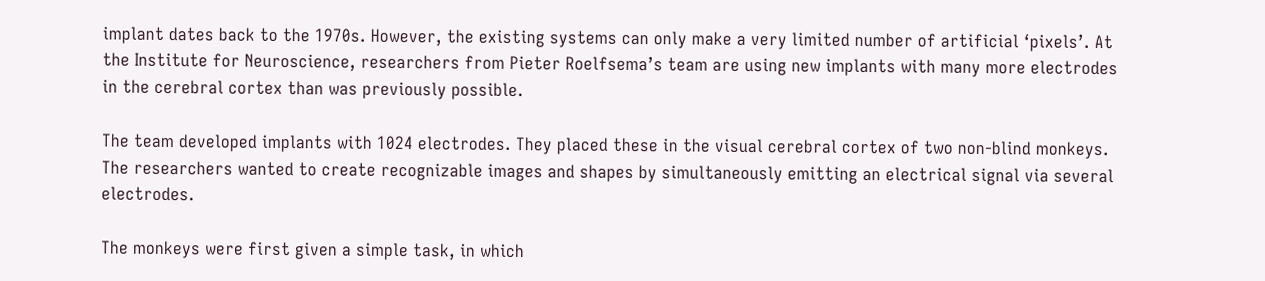implant dates back to the 1970s. However, the existing systems can only make a very limited number of artificial ‘pixels’. At the Institute for Neuroscience, researchers from Pieter Roelfsema’s team are using new implants with many more electrodes in the cerebral cortex than was previously possible.

The team developed implants with 1024 electrodes. They placed these in the visual cerebral cortex of two non-blind monkeys. The researchers wanted to create recognizable images and shapes by simultaneously emitting an electrical signal via several electrodes.

The monkeys were first given a simple task, in which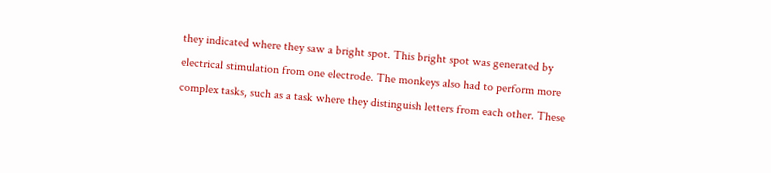they indicated where they saw a bright spot. This bright spot was generated by electrical stimulation from one electrode. The monkeys also had to perform more complex tasks, such as a task where they distinguish letters from each other. These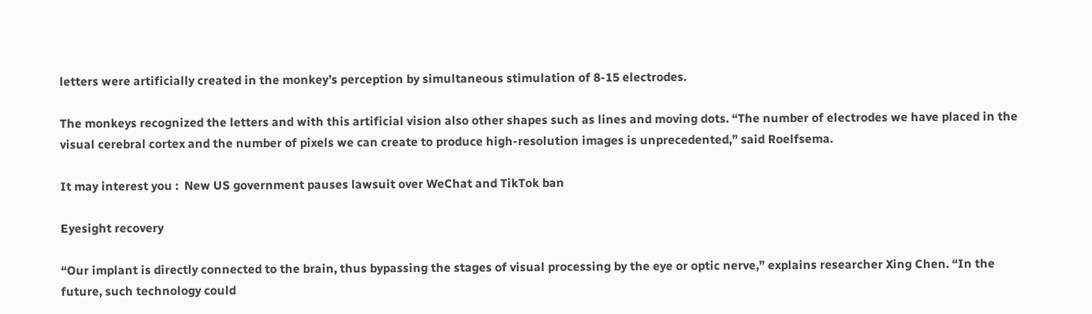letters were artificially created in the monkey’s perception by simultaneous stimulation of 8-15 electrodes.

The monkeys recognized the letters and with this artificial vision also other shapes such as lines and moving dots. “The number of electrodes we have placed in the visual cerebral cortex and the number of pixels we can create to produce high-resolution images is unprecedented,” said Roelfsema.

It may interest you :  New US government pauses lawsuit over WeChat and TikTok ban

Eyesight recovery

“Our implant is directly connected to the brain, thus bypassing the stages of visual processing by the eye or optic nerve,” explains researcher Xing Chen. “In the future, such technology could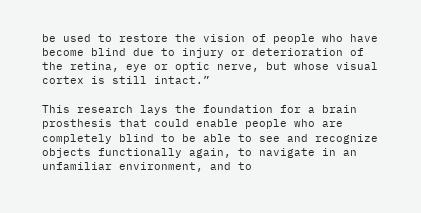be used to restore the vision of people who have become blind due to injury or deterioration of the retina, eye or optic nerve, but whose visual cortex is still intact.”

This research lays the foundation for a brain prosthesis that could enable people who are completely blind to be able to see and recognize objects functionally again, to navigate in an unfamiliar environment, and to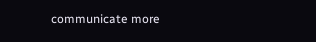communicate more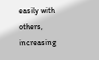easily with others, increasing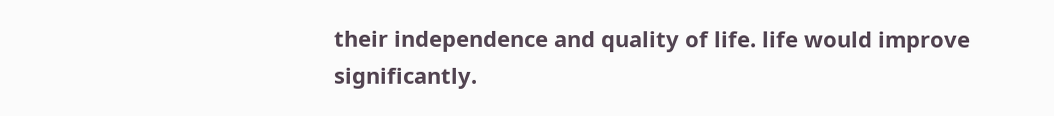their independence and quality of life. life would improve significantly.